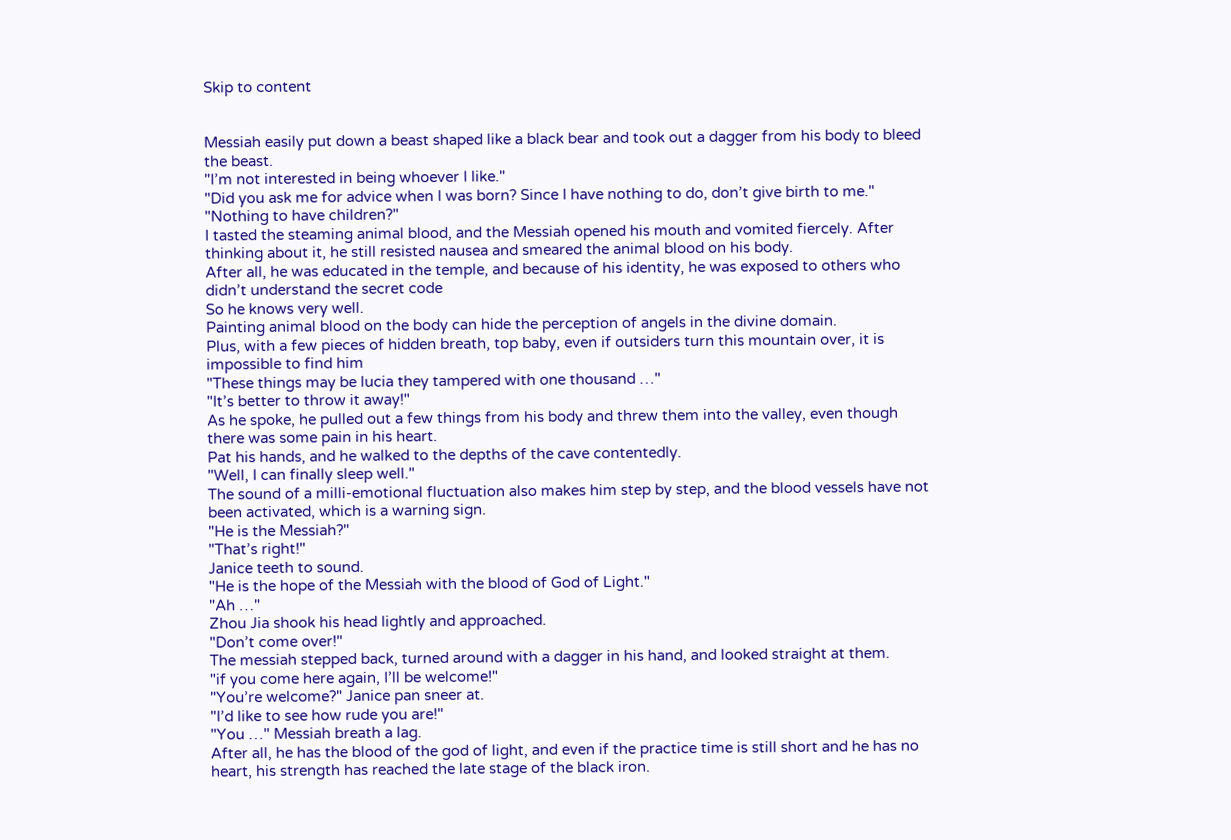Skip to content


Messiah easily put down a beast shaped like a black bear and took out a dagger from his body to bleed the beast.
"I’m not interested in being whoever I like."
"Did you ask me for advice when I was born? Since I have nothing to do, don’t give birth to me."
"Nothing to have children?"
I tasted the steaming animal blood, and the Messiah opened his mouth and vomited fiercely. After thinking about it, he still resisted nausea and smeared the animal blood on his body.
After all, he was educated in the temple, and because of his identity, he was exposed to others who didn’t understand the secret code
So he knows very well.
Painting animal blood on the body can hide the perception of angels in the divine domain.
Plus, with a few pieces of hidden breath, top baby, even if outsiders turn this mountain over, it is impossible to find him
"These things may be lucia they tampered with one thousand …"
"It’s better to throw it away!"
As he spoke, he pulled out a few things from his body and threw them into the valley, even though there was some pain in his heart.
Pat his hands, and he walked to the depths of the cave contentedly.
"Well, I can finally sleep well."
The sound of a milli-emotional fluctuation also makes him step by step, and the blood vessels have not been activated, which is a warning sign.
"He is the Messiah?"
"That’s right!"
Janice teeth to sound.
"He is the hope of the Messiah with the blood of God of Light."
"Ah …"
Zhou Jia shook his head lightly and approached.
"Don’t come over!"
The messiah stepped back, turned around with a dagger in his hand, and looked straight at them.
"if you come here again, I’ll be welcome!"
"You’re welcome?" Janice pan sneer at.
"I’d like to see how rude you are!"
"You …" Messiah breath a lag.
After all, he has the blood of the god of light, and even if the practice time is still short and he has no heart, his strength has reached the late stage of the black iron.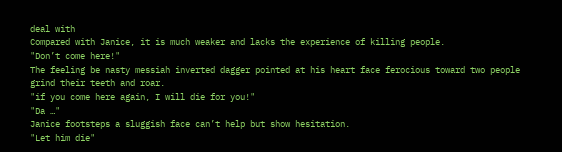deal with
Compared with Janice, it is much weaker and lacks the experience of killing people.
"Don’t come here!"
The feeling be nasty messiah inverted dagger pointed at his heart face ferocious toward two people grind their teeth and roar.
"if you come here again, I will die for you!"
"Da …"
Janice footsteps a sluggish face can’t help but show hesitation.
"Let him die"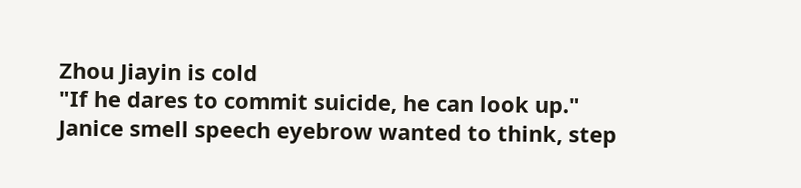Zhou Jiayin is cold
"If he dares to commit suicide, he can look up."
Janice smell speech eyebrow wanted to think, step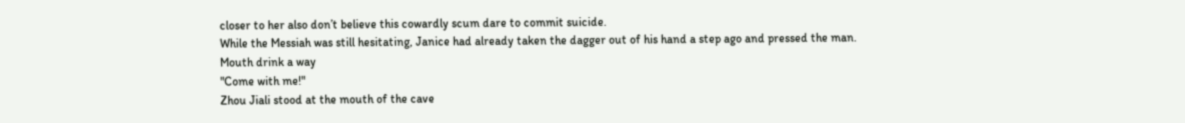closer to her also don’t believe this cowardly scum dare to commit suicide.
While the Messiah was still hesitating, Janice had already taken the dagger out of his hand a step ago and pressed the man.
Mouth drink a way
"Come with me!"
Zhou Jiali stood at the mouth of the cave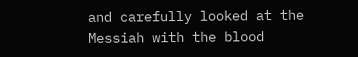and carefully looked at the Messiah with the blood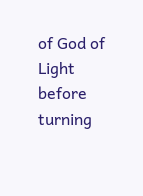of God of Light before turning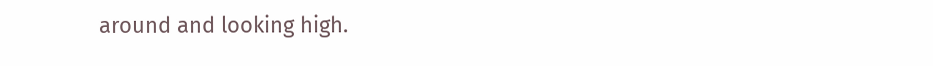around and looking high.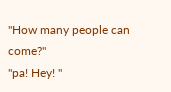"How many people can come?"
"pa! Hey! "